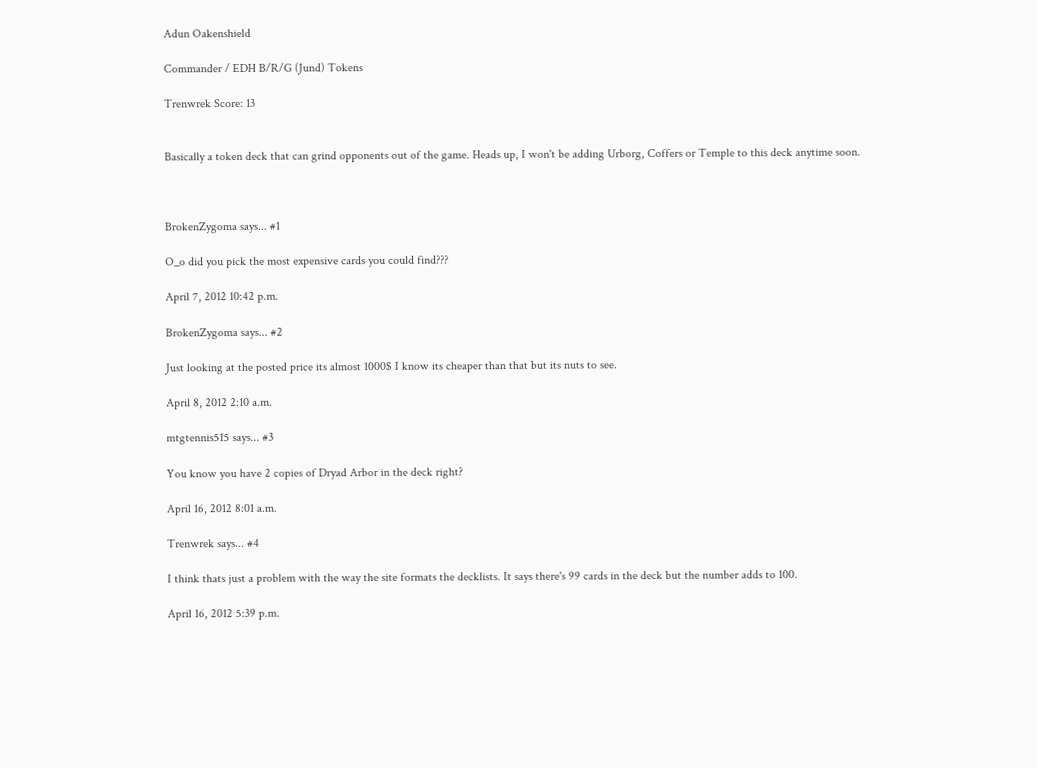Adun Oakenshield

Commander / EDH B/R/G (Jund) Tokens

Trenwrek Score: 13


Basically a token deck that can grind opponents out of the game. Heads up, I won't be adding Urborg, Coffers or Temple to this deck anytime soon.



BrokenZygoma says... #1

O_o did you pick the most expensive cards you could find???

April 7, 2012 10:42 p.m.

BrokenZygoma says... #2

Just looking at the posted price its almost 1000$ I know its cheaper than that but its nuts to see.

April 8, 2012 2:10 a.m.

mtgtennis515 says... #3

You know you have 2 copies of Dryad Arbor in the deck right?

April 16, 2012 8:01 a.m.

Trenwrek says... #4

I think thats just a problem with the way the site formats the decklists. It says there's 99 cards in the deck but the number adds to 100.

April 16, 2012 5:39 p.m.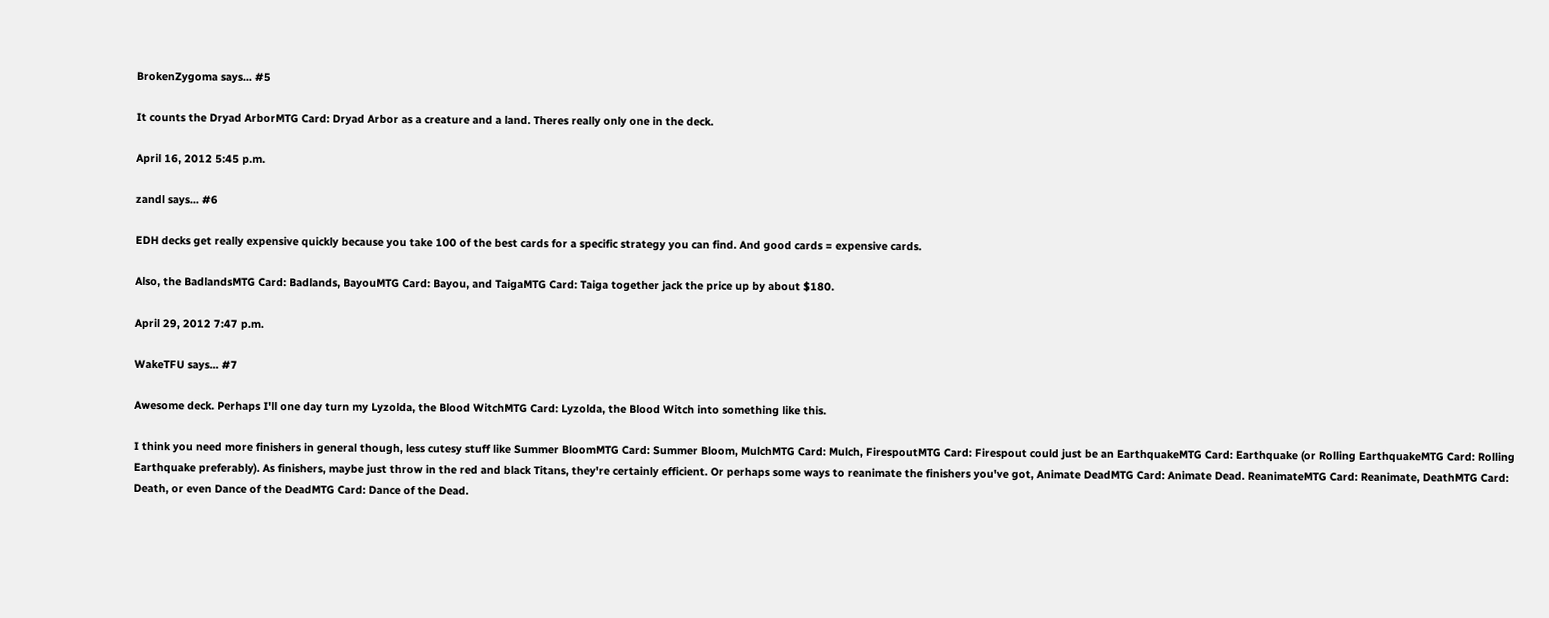BrokenZygoma says... #5

It counts the Dryad ArborMTG Card: Dryad Arbor as a creature and a land. Theres really only one in the deck.

April 16, 2012 5:45 p.m.

zandl says... #6

EDH decks get really expensive quickly because you take 100 of the best cards for a specific strategy you can find. And good cards = expensive cards.

Also, the BadlandsMTG Card: Badlands, BayouMTG Card: Bayou, and TaigaMTG Card: Taiga together jack the price up by about $180.

April 29, 2012 7:47 p.m.

WakeTFU says... #7

Awesome deck. Perhaps I'll one day turn my Lyzolda, the Blood WitchMTG Card: Lyzolda, the Blood Witch into something like this.

I think you need more finishers in general though, less cutesy stuff like Summer BloomMTG Card: Summer Bloom, MulchMTG Card: Mulch, FirespoutMTG Card: Firespout could just be an EarthquakeMTG Card: Earthquake (or Rolling EarthquakeMTG Card: Rolling Earthquake preferably). As finishers, maybe just throw in the red and black Titans, they're certainly efficient. Or perhaps some ways to reanimate the finishers you've got, Animate DeadMTG Card: Animate Dead. ReanimateMTG Card: Reanimate, DeathMTG Card: Death, or even Dance of the DeadMTG Card: Dance of the Dead.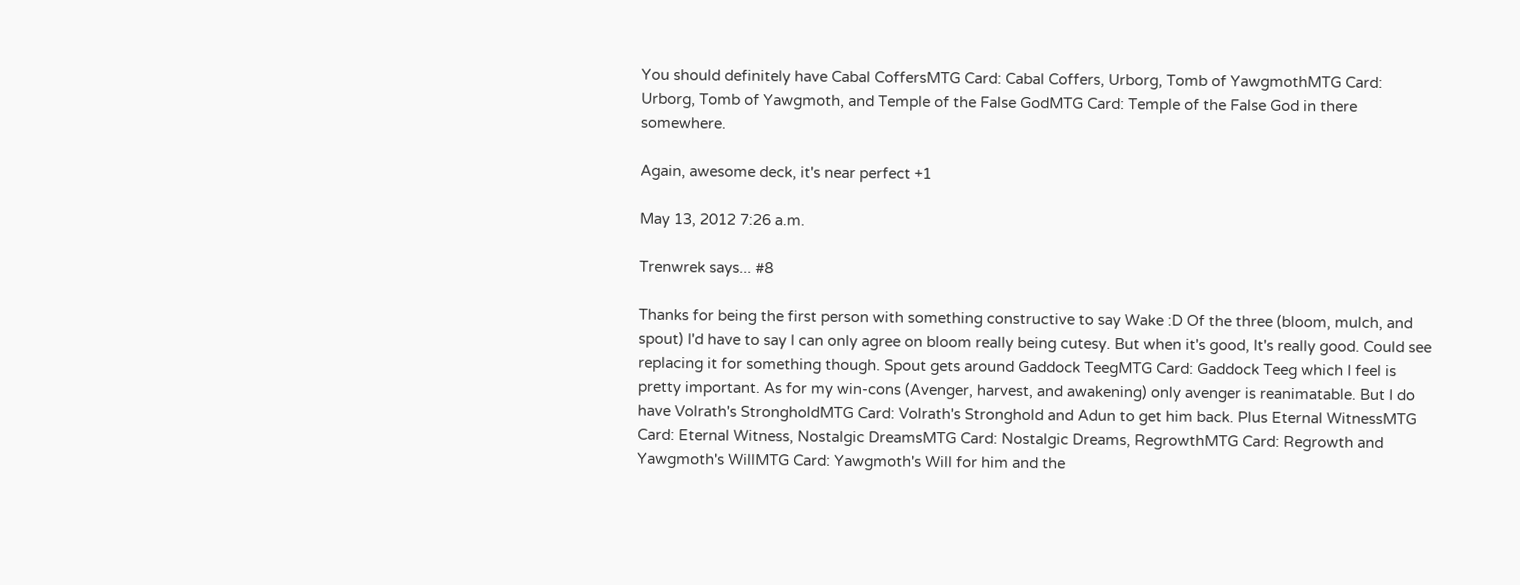You should definitely have Cabal CoffersMTG Card: Cabal Coffers, Urborg, Tomb of YawgmothMTG Card: Urborg, Tomb of Yawgmoth, and Temple of the False GodMTG Card: Temple of the False God in there somewhere.

Again, awesome deck, it's near perfect +1

May 13, 2012 7:26 a.m.

Trenwrek says... #8

Thanks for being the first person with something constructive to say Wake :D Of the three (bloom, mulch, and spout) I'd have to say I can only agree on bloom really being cutesy. But when it's good, It's really good. Could see replacing it for something though. Spout gets around Gaddock TeegMTG Card: Gaddock Teeg which I feel is pretty important. As for my win-cons (Avenger, harvest, and awakening) only avenger is reanimatable. But I do have Volrath's StrongholdMTG Card: Volrath's Stronghold and Adun to get him back. Plus Eternal WitnessMTG Card: Eternal Witness, Nostalgic DreamsMTG Card: Nostalgic Dreams, RegrowthMTG Card: Regrowth and Yawgmoth's WillMTG Card: Yawgmoth's Will for him and the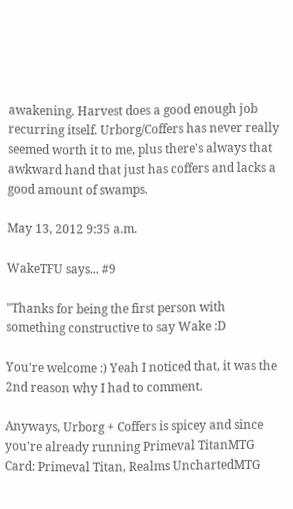awakening. Harvest does a good enough job recurring itself. Urborg/Coffers has never really seemed worth it to me, plus there's always that awkward hand that just has coffers and lacks a good amount of swamps.

May 13, 2012 9:35 a.m.

WakeTFU says... #9

"Thanks for being the first person with something constructive to say Wake :D

You're welcome :) Yeah I noticed that, it was the 2nd reason why I had to comment.

Anyways, Urborg + Coffers is spicey and since you're already running Primeval TitanMTG Card: Primeval Titan, Realms UnchartedMTG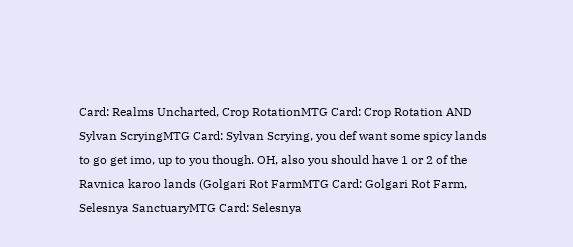Card: Realms Uncharted, Crop RotationMTG Card: Crop Rotation AND Sylvan ScryingMTG Card: Sylvan Scrying, you def want some spicy lands to go get imo, up to you though. OH, also you should have 1 or 2 of the Ravnica karoo lands (Golgari Rot FarmMTG Card: Golgari Rot Farm, Selesnya SanctuaryMTG Card: Selesnya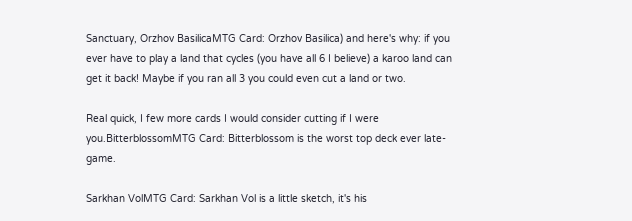Sanctuary, Orzhov BasilicaMTG Card: Orzhov Basilica) and here's why: if you ever have to play a land that cycles (you have all 6 I believe) a karoo land can get it back! Maybe if you ran all 3 you could even cut a land or two.

Real quick, I few more cards I would consider cutting if I were you.BitterblossomMTG Card: Bitterblossom is the worst top deck ever late-game.

Sarkhan VolMTG Card: Sarkhan Vol is a little sketch, it's his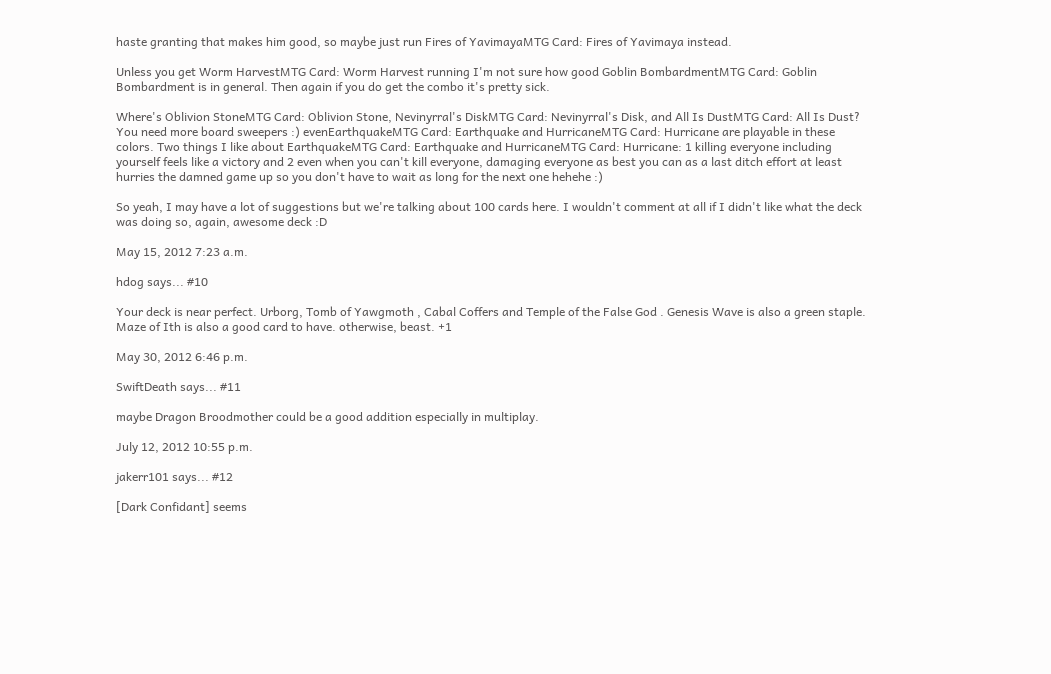haste granting that makes him good, so maybe just run Fires of YavimayaMTG Card: Fires of Yavimaya instead.

Unless you get Worm HarvestMTG Card: Worm Harvest running I'm not sure how good Goblin BombardmentMTG Card: Goblin Bombardment is in general. Then again if you do get the combo it's pretty sick.

Where's Oblivion StoneMTG Card: Oblivion Stone, Nevinyrral's DiskMTG Card: Nevinyrral's Disk, and All Is DustMTG Card: All Is Dust? You need more board sweepers :) evenEarthquakeMTG Card: Earthquake and HurricaneMTG Card: Hurricane are playable in these colors. Two things I like about EarthquakeMTG Card: Earthquake and HurricaneMTG Card: Hurricane: 1 killing everyone including yourself feels like a victory and 2 even when you can't kill everyone, damaging everyone as best you can as a last ditch effort at least hurries the damned game up so you don't have to wait as long for the next one hehehe :)

So yeah, I may have a lot of suggestions but we're talking about 100 cards here. I wouldn't comment at all if I didn't like what the deck was doing so, again, awesome deck :D

May 15, 2012 7:23 a.m.

hdog says... #10

Your deck is near perfect. Urborg, Tomb of Yawgmoth , Cabal Coffers and Temple of the False God . Genesis Wave is also a green staple. Maze of Ith is also a good card to have. otherwise, beast. +1

May 30, 2012 6:46 p.m.

SwiftDeath says... #11

maybe Dragon Broodmother could be a good addition especially in multiplay.

July 12, 2012 10:55 p.m.

jakerr101 says... #12

[Dark Confidant] seems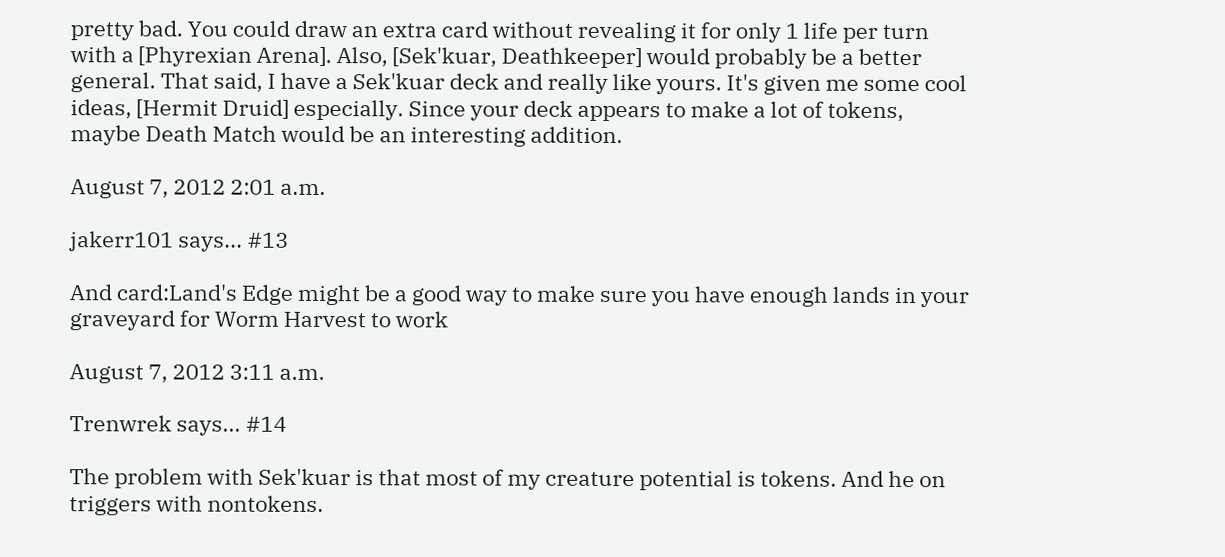pretty bad. You could draw an extra card without revealing it for only 1 life per turn with a [Phyrexian Arena]. Also, [Sek'kuar, Deathkeeper] would probably be a better general. That said, I have a Sek'kuar deck and really like yours. It's given me some cool ideas, [Hermit Druid] especially. Since your deck appears to make a lot of tokens, maybe Death Match would be an interesting addition.

August 7, 2012 2:01 a.m.

jakerr101 says... #13

And card:Land's Edge might be a good way to make sure you have enough lands in your graveyard for Worm Harvest to work

August 7, 2012 3:11 a.m.

Trenwrek says... #14

The problem with Sek'kuar is that most of my creature potential is tokens. And he on triggers with nontokens.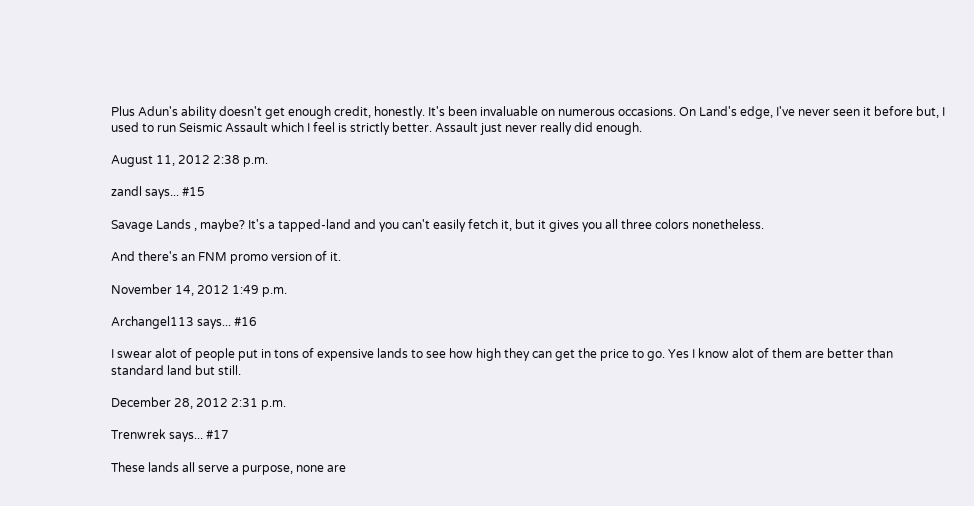Plus Adun's ability doesn't get enough credit, honestly. It's been invaluable on numerous occasions. On Land's edge, I've never seen it before but, I used to run Seismic Assault which I feel is strictly better. Assault just never really did enough.

August 11, 2012 2:38 p.m.

zandl says... #15

Savage Lands , maybe? It's a tapped-land and you can't easily fetch it, but it gives you all three colors nonetheless.

And there's an FNM promo version of it.

November 14, 2012 1:49 p.m.

Archangel113 says... #16

I swear alot of people put in tons of expensive lands to see how high they can get the price to go. Yes I know alot of them are better than standard land but still.

December 28, 2012 2:31 p.m.

Trenwrek says... #17

These lands all serve a purpose, none are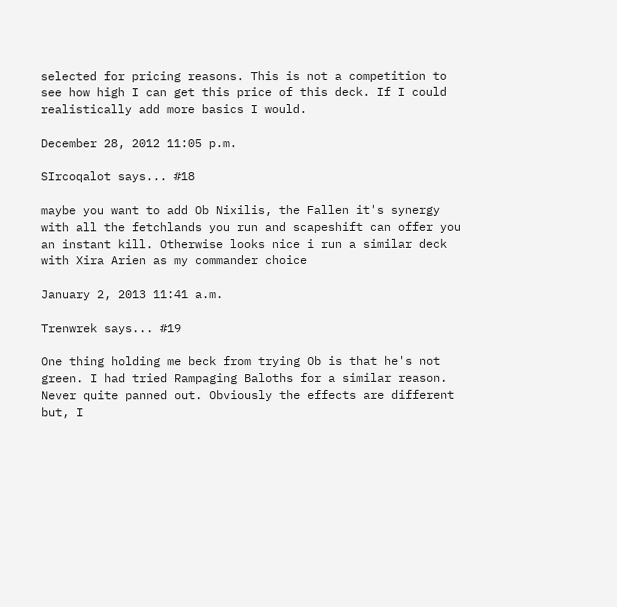selected for pricing reasons. This is not a competition to see how high I can get this price of this deck. If I could realistically add more basics I would.

December 28, 2012 11:05 p.m.

SIrcoqalot says... #18

maybe you want to add Ob Nixilis, the Fallen it's synergy with all the fetchlands you run and scapeshift can offer you an instant kill. Otherwise looks nice i run a similar deck with Xira Arien as my commander choice

January 2, 2013 11:41 a.m.

Trenwrek says... #19

One thing holding me beck from trying Ob is that he's not green. I had tried Rampaging Baloths for a similar reason. Never quite panned out. Obviously the effects are different but, I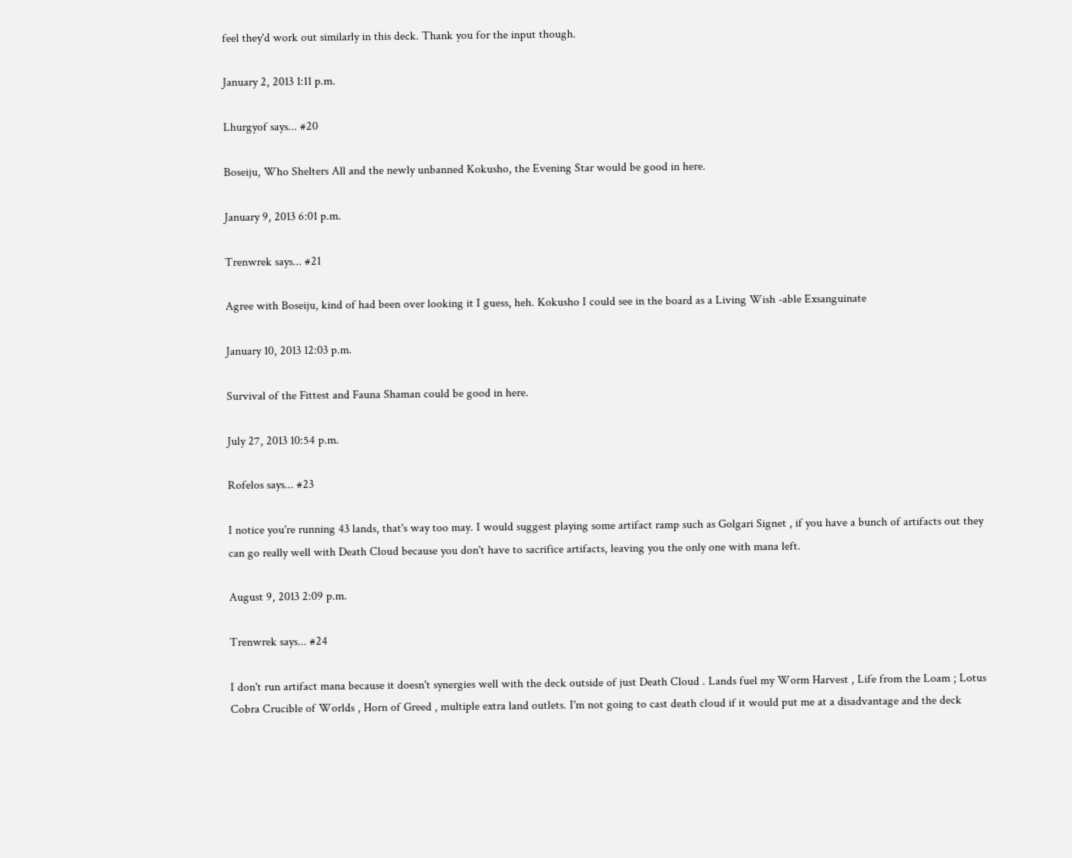feel they'd work out similarly in this deck. Thank you for the input though.

January 2, 2013 1:11 p.m.

Lhurgyof says... #20

Boseiju, Who Shelters All and the newly unbanned Kokusho, the Evening Star would be good in here.

January 9, 2013 6:01 p.m.

Trenwrek says... #21

Agree with Boseiju, kind of had been over looking it I guess, heh. Kokusho I could see in the board as a Living Wish -able Exsanguinate

January 10, 2013 12:03 p.m.

Survival of the Fittest and Fauna Shaman could be good in here.

July 27, 2013 10:54 p.m.

Rofelos says... #23

I notice you're running 43 lands, that's way too may. I would suggest playing some artifact ramp such as Golgari Signet , if you have a bunch of artifacts out they can go really well with Death Cloud because you don't have to sacrifice artifacts, leaving you the only one with mana left.

August 9, 2013 2:09 p.m.

Trenwrek says... #24

I don't run artifact mana because it doesn't synergies well with the deck outside of just Death Cloud . Lands fuel my Worm Harvest , Life from the Loam ; Lotus Cobra Crucible of Worlds , Horn of Greed , multiple extra land outlets. I'm not going to cast death cloud if it would put me at a disadvantage and the deck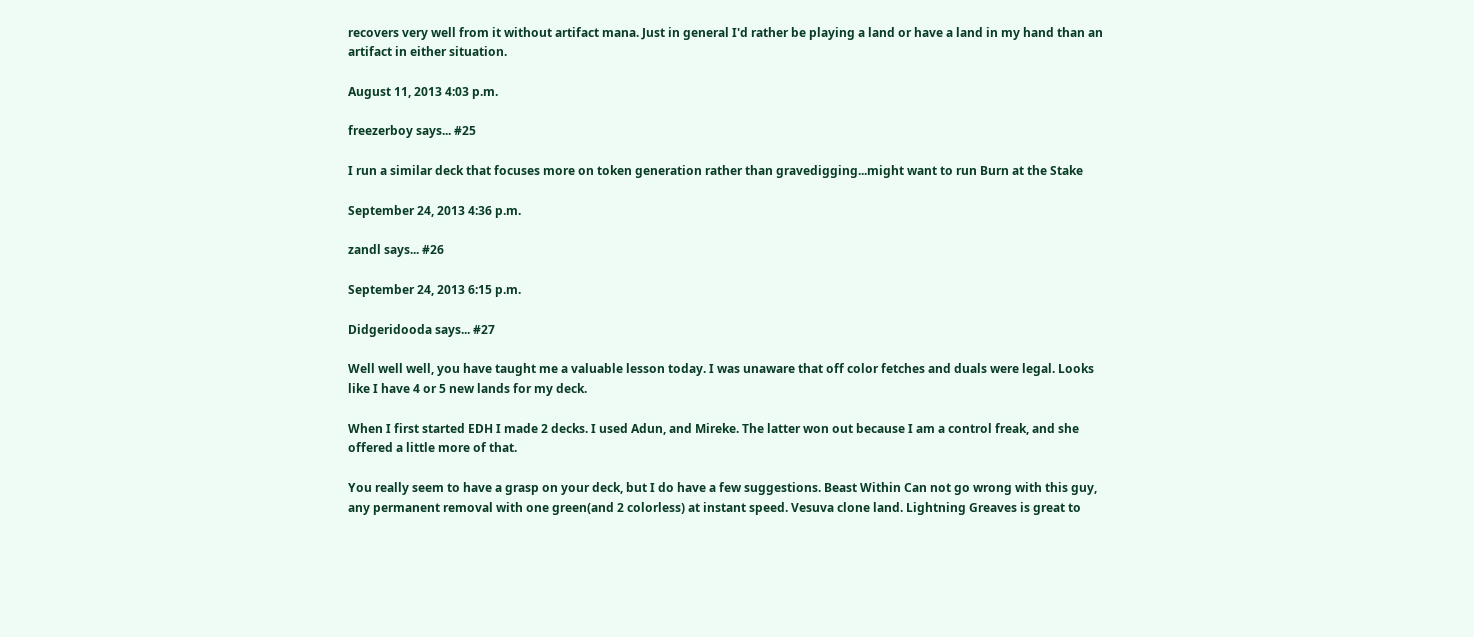recovers very well from it without artifact mana. Just in general I'd rather be playing a land or have a land in my hand than an artifact in either situation.

August 11, 2013 4:03 p.m.

freezerboy says... #25

I run a similar deck that focuses more on token generation rather than gravedigging...might want to run Burn at the Stake

September 24, 2013 4:36 p.m.

zandl says... #26

September 24, 2013 6:15 p.m.

Didgeridooda says... #27

Well well well, you have taught me a valuable lesson today. I was unaware that off color fetches and duals were legal. Looks like I have 4 or 5 new lands for my deck.

When I first started EDH I made 2 decks. I used Adun, and Mireke. The latter won out because I am a control freak, and she offered a little more of that.

You really seem to have a grasp on your deck, but I do have a few suggestions. Beast Within Can not go wrong with this guy, any permanent removal with one green(and 2 colorless) at instant speed. Vesuva clone land. Lightning Greaves is great to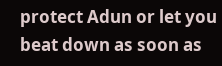protect Adun or let you beat down as soon as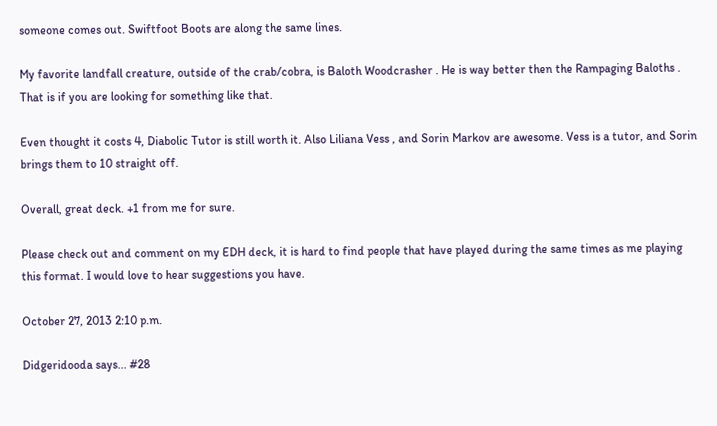someone comes out. Swiftfoot Boots are along the same lines.

My favorite landfall creature, outside of the crab/cobra, is Baloth Woodcrasher . He is way better then the Rampaging Baloths . That is if you are looking for something like that.

Even thought it costs 4, Diabolic Tutor is still worth it. Also Liliana Vess , and Sorin Markov are awesome. Vess is a tutor, and Sorin brings them to 10 straight off.

Overall, great deck. +1 from me for sure.

Please check out and comment on my EDH deck, it is hard to find people that have played during the same times as me playing this format. I would love to hear suggestions you have.

October 27, 2013 2:10 p.m.

Didgeridooda says... #28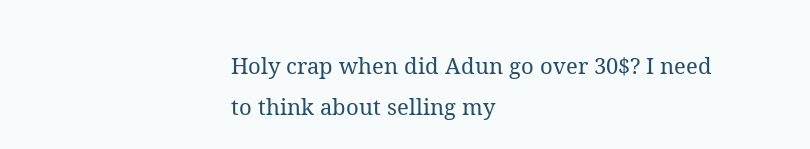Holy crap when did Adun go over 30$? I need to think about selling my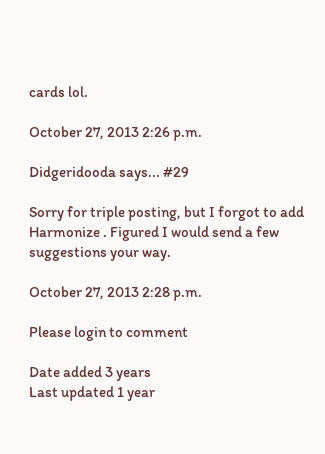cards lol.

October 27, 2013 2:26 p.m.

Didgeridooda says... #29

Sorry for triple posting, but I forgot to add Harmonize . Figured I would send a few suggestions your way.

October 27, 2013 2:28 p.m.

Please login to comment

Date added 3 years
Last updated 1 year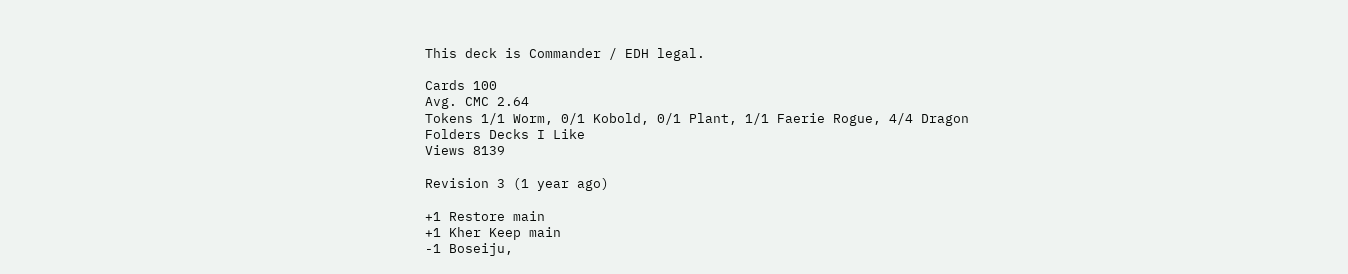This deck is Commander / EDH legal.

Cards 100
Avg. CMC 2.64
Tokens 1/1 Worm, 0/1 Kobold, 0/1 Plant, 1/1 Faerie Rogue, 4/4 Dragon
Folders Decks I Like
Views 8139

Revision 3 (1 year ago)

+1 Restore main
+1 Kher Keep main
-1 Boseiju,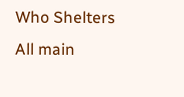Who Shelters All main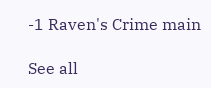-1 Raven's Crime main

See all